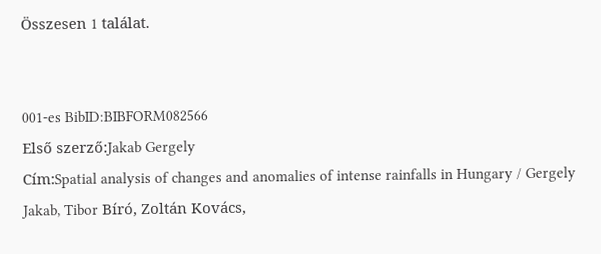Összesen 1 találat.


001-es BibID:BIBFORM082566
Első szerző:Jakab Gergely
Cím:Spatial analysis of changes and anomalies of intense rainfalls in Hungary / Gergely Jakab, Tibor Bíró, Zoltán Kovács,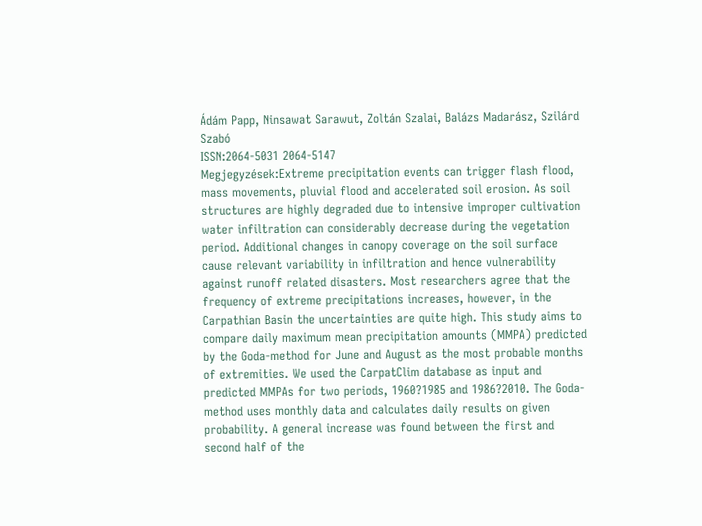Ádám Papp, Ninsawat Sarawut, Zoltán Szalai, Balázs Madarász, Szilárd Szabó
ISSN:2064-5031 2064-5147
Megjegyzések:Extreme precipitation events can trigger flash flood, mass movements, pluvial flood and accelerated soil erosion. As soil structures are highly degraded due to intensive improper cultivation water infiltration can considerably decrease during the vegetation period. Additional changes in canopy coverage on the soil surface cause relevant variability in infiltration and hence vulnerability against runoff related disasters. Most researchers agree that the frequency of extreme precipitations increases, however, in the Carpathian Basin the uncertainties are quite high. This study aims to compare daily maximum mean precipitation amounts (MMPA) predicted by the Goda-method for June and August as the most probable months of extremities. We used the CarpatClim database as input and predicted MMPAs for two periods, 1960?1985 and 1986?2010. The Goda-method uses monthly data and calculates daily results on given probability. A general increase was found between the first and second half of the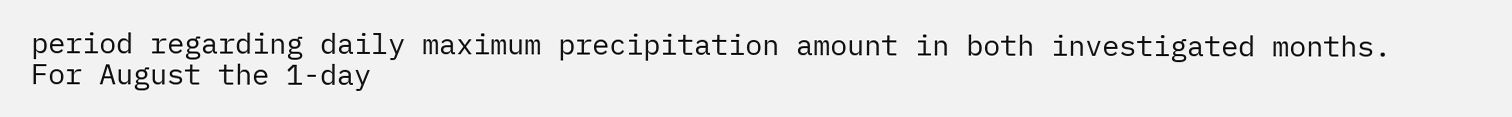period regarding daily maximum precipitation amount in both investigated months. For August the 1-day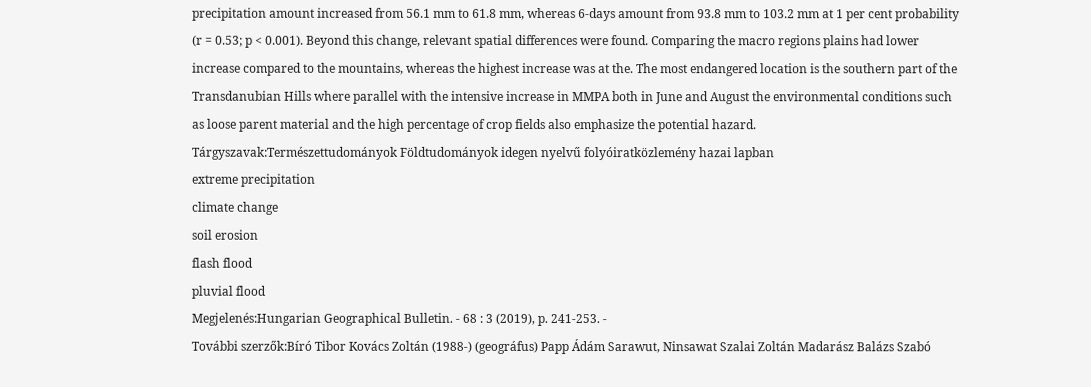precipitation amount increased from 56.1 mm to 61.8 mm, whereas 6-days amount from 93.8 mm to 103.2 mm at 1 per cent probability (r = 0.53; p < 0.001). Beyond this change, relevant spatial differences were found. Comparing the macro regions plains had lower increase compared to the mountains, whereas the highest increase was at the. The most endangered location is the southern part of the Transdanubian Hills where parallel with the intensive increase in MMPA both in June and August the environmental conditions such as loose parent material and the high percentage of crop fields also emphasize the potential hazard.
Tárgyszavak:Természettudományok Földtudományok idegen nyelvű folyóiratközlemény hazai lapban
extreme precipitation
climate change
soil erosion
flash flood
pluvial flood
Megjelenés:Hungarian Geographical Bulletin. - 68 : 3 (2019), p. 241-253. -
További szerzők:Bíró Tibor Kovács Zoltán (1988-) (geográfus) Papp Ádám Sarawut, Ninsawat Szalai Zoltán Madarász Balázs Szabó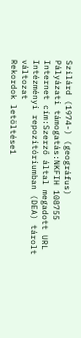Szilárd (1974-) (geográfus)
Pályázati támogatás:NKFIH 108755
Internet cím:Szerző által megadott URL
Intézményi repozitóriumban (DEA) tárolt változat
Rekordok letöltése1